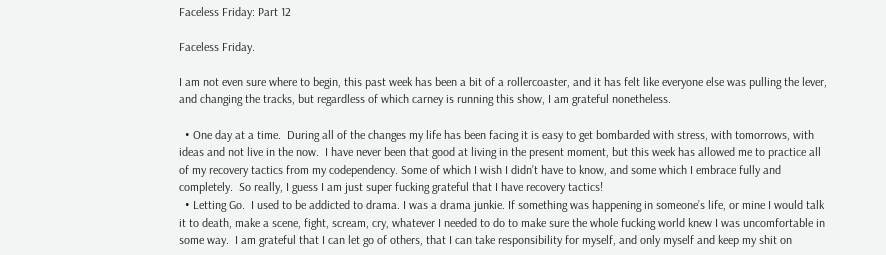Faceless Friday: Part 12

Faceless Friday.

I am not even sure where to begin, this past week has been a bit of a rollercoaster, and it has felt like everyone else was pulling the lever, and changing the tracks, but regardless of which carney is running this show, I am grateful nonetheless.

  • One day at a time.  During all of the changes my life has been facing it is easy to get bombarded with stress, with tomorrows, with ideas and not live in the now.  I have never been that good at living in the present moment, but this week has allowed me to practice all of my recovery tactics from my codependency. Some of which I wish I didn’t have to know, and some which I embrace fully and completely.  So really, I guess I am just super fucking grateful that I have recovery tactics!
  • Letting Go.  I used to be addicted to drama. I was a drama junkie. If something was happening in someone’s life, or mine I would talk it to death, make a scene, fight, scream, cry, whatever I needed to do to make sure the whole fucking world knew I was uncomfortable in some way.  I am grateful that I can let go of others, that I can take responsibility for myself, and only myself and keep my shit on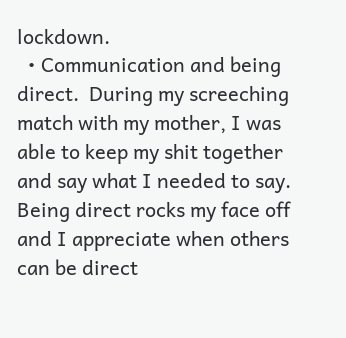lockdown.
  • Communication and being direct.  During my screeching match with my mother, I was able to keep my shit together and say what I needed to say.  Being direct rocks my face off and I appreciate when others can be direct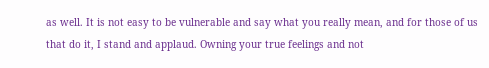as well. It is not easy to be vulnerable and say what you really mean, and for those of us that do it, I stand and applaud. Owning your true feelings and not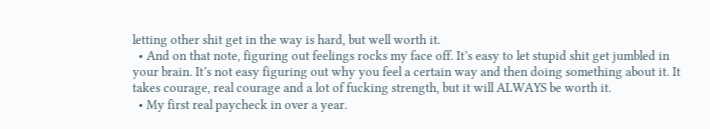letting other shit get in the way is hard, but well worth it.
  • And on that note, figuring out feelings rocks my face off. It’s easy to let stupid shit get jumbled in your brain. It’s not easy figuring out why you feel a certain way and then doing something about it. It takes courage, real courage and a lot of fucking strength, but it will ALWAYS be worth it.
  • My first real paycheck in over a year.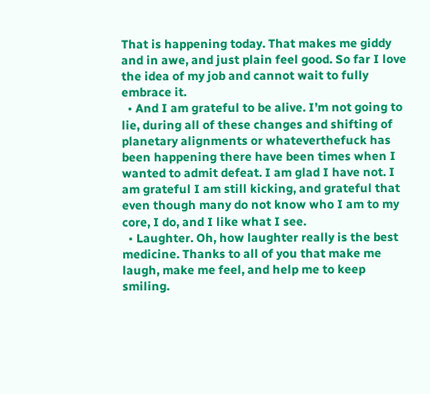That is happening today. That makes me giddy and in awe, and just plain feel good. So far I love the idea of my job and cannot wait to fully embrace it.
  • And I am grateful to be alive. I’m not going to lie, during all of these changes and shifting of planetary alignments or whateverthefuck has been happening there have been times when I wanted to admit defeat. I am glad I have not. I am grateful I am still kicking, and grateful that even though many do not know who I am to my core, I do, and I like what I see.
  • Laughter. Oh, how laughter really is the best medicine. Thanks to all of you that make me laugh, make me feel, and help me to keep smiling.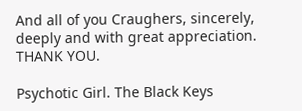And all of you Craughers, sincerely, deeply and with great appreciation. THANK YOU.

Psychotic Girl. The Black Keys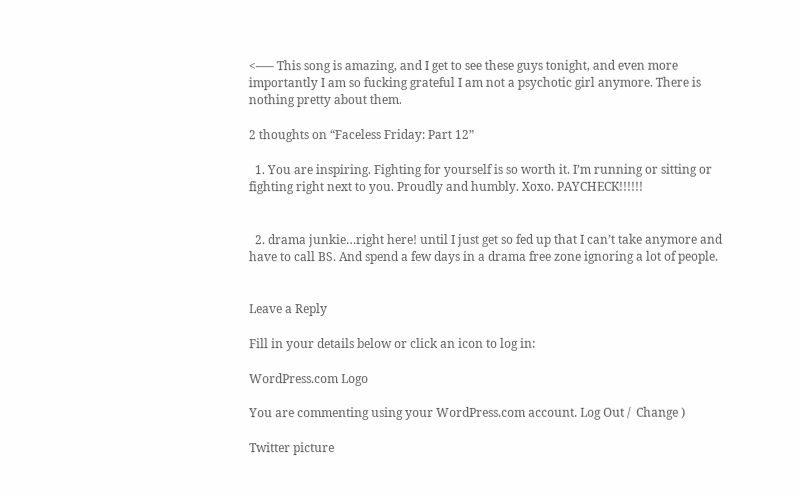<—– This song is amazing, and I get to see these guys tonight, and even more importantly I am so fucking grateful I am not a psychotic girl anymore. There is nothing pretty about them.

2 thoughts on “Faceless Friday: Part 12”

  1. You are inspiring. Fighting for yourself is so worth it. I’m running or sitting or fighting right next to you. Proudly and humbly. Xoxo. PAYCHECK!!!!!!


  2. drama junkie…right here! until I just get so fed up that I can’t take anymore and have to call BS. And spend a few days in a drama free zone ignoring a lot of people.


Leave a Reply

Fill in your details below or click an icon to log in:

WordPress.com Logo

You are commenting using your WordPress.com account. Log Out /  Change )

Twitter picture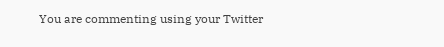You are commenting using your Twitter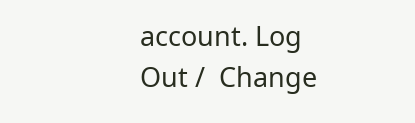account. Log Out /  Change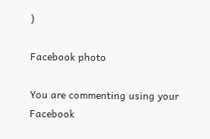)

Facebook photo

You are commenting using your Facebook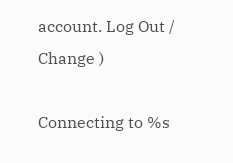account. Log Out /  Change )

Connecting to %s